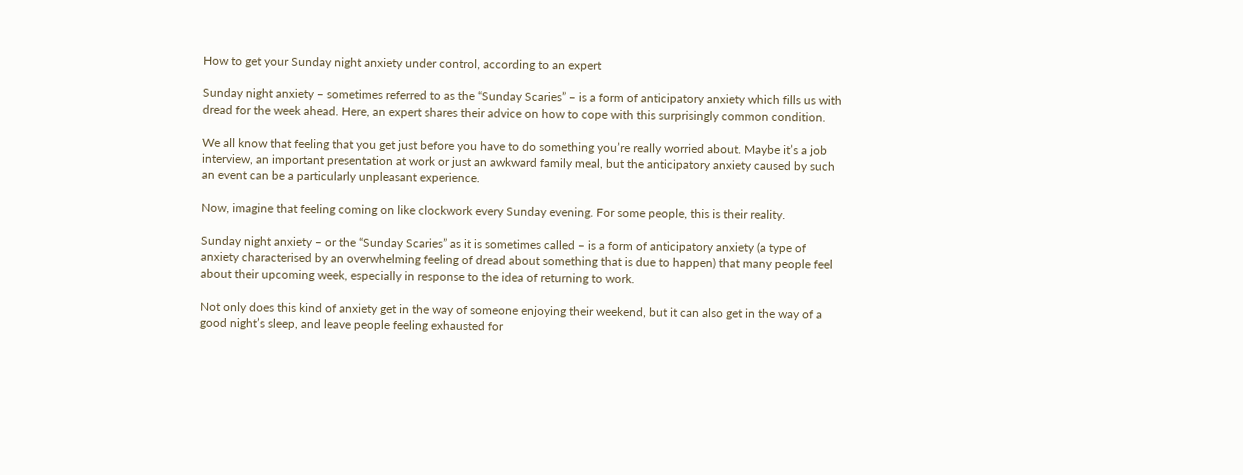How to get your Sunday night anxiety under control, according to an expert

Sunday night anxiety – sometimes referred to as the “Sunday Scaries” – is a form of anticipatory anxiety which fills us with dread for the week ahead. Here, an expert shares their advice on how to cope with this surprisingly common condition.

We all know that feeling that you get just before you have to do something you’re really worried about. Maybe it’s a job interview, an important presentation at work or just an awkward family meal, but the anticipatory anxiety caused by such an event can be a particularly unpleasant experience.

Now, imagine that feeling coming on like clockwork every Sunday evening. For some people, this is their reality.

Sunday night anxiety – or the “Sunday Scaries” as it is sometimes called – is a form of anticipatory anxiety (a type of anxiety characterised by an overwhelming feeling of dread about something that is due to happen) that many people feel about their upcoming week, especially in response to the idea of returning to work.

Not only does this kind of anxiety get in the way of someone enjoying their weekend, but it can also get in the way of a good night’s sleep, and leave people feeling exhausted for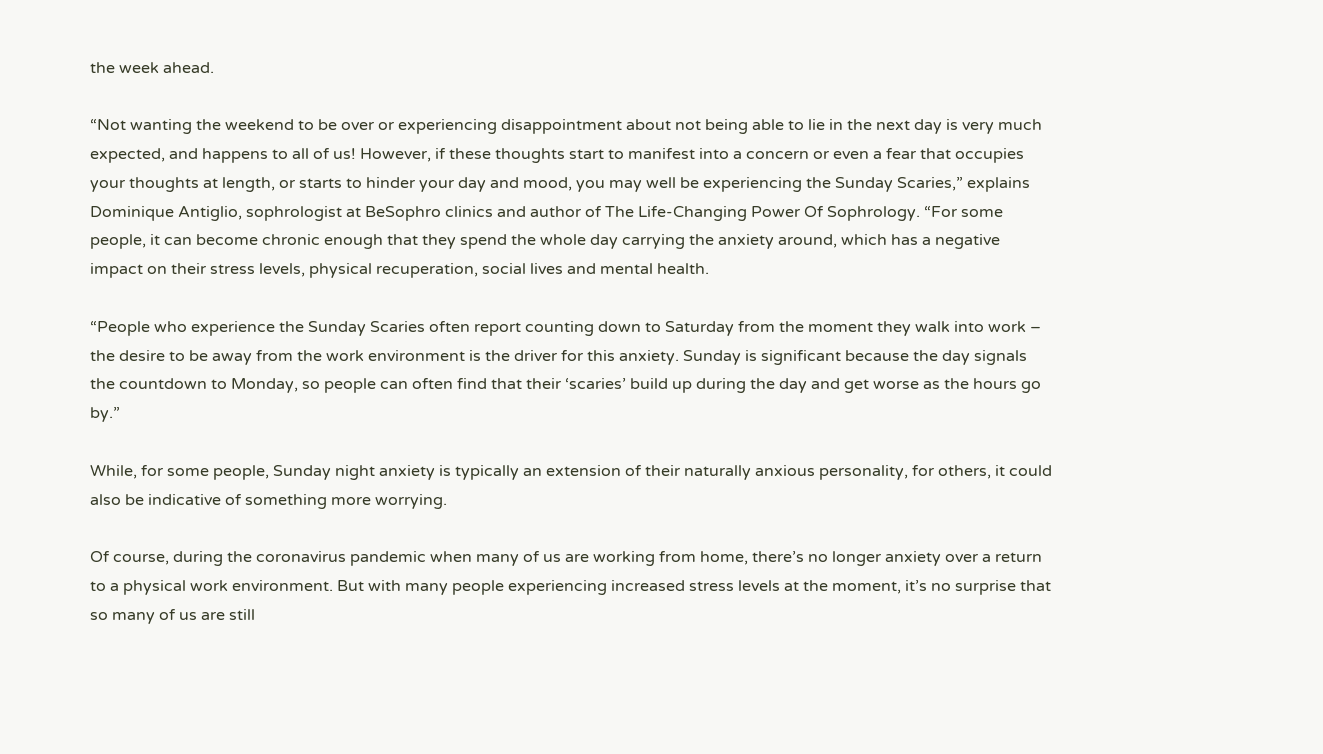the week ahead.

“Not wanting the weekend to be over or experiencing disappointment about not being able to lie in the next day is very much expected, and happens to all of us! However, if these thoughts start to manifest into a concern or even a fear that occupies your thoughts at length, or starts to hinder your day and mood, you may well be experiencing the Sunday Scaries,” explains Dominique Antiglio, sophrologist at BeSophro clinics and author of The Life-Changing Power Of Sophrology. “For some people, it can become chronic enough that they spend the whole day carrying the anxiety around, which has a negative impact on their stress levels, physical recuperation, social lives and mental health.

“People who experience the Sunday Scaries often report counting down to Saturday from the moment they walk into work – the desire to be away from the work environment is the driver for this anxiety. Sunday is significant because the day signals the countdown to Monday, so people can often find that their ‘scaries’ build up during the day and get worse as the hours go by.”

While, for some people, Sunday night anxiety is typically an extension of their naturally anxious personality, for others, it could also be indicative of something more worrying.

Of course, during the coronavirus pandemic when many of us are working from home, there’s no longer anxiety over a return to a physical work environment. But with many people experiencing increased stress levels at the moment, it’s no surprise that so many of us are still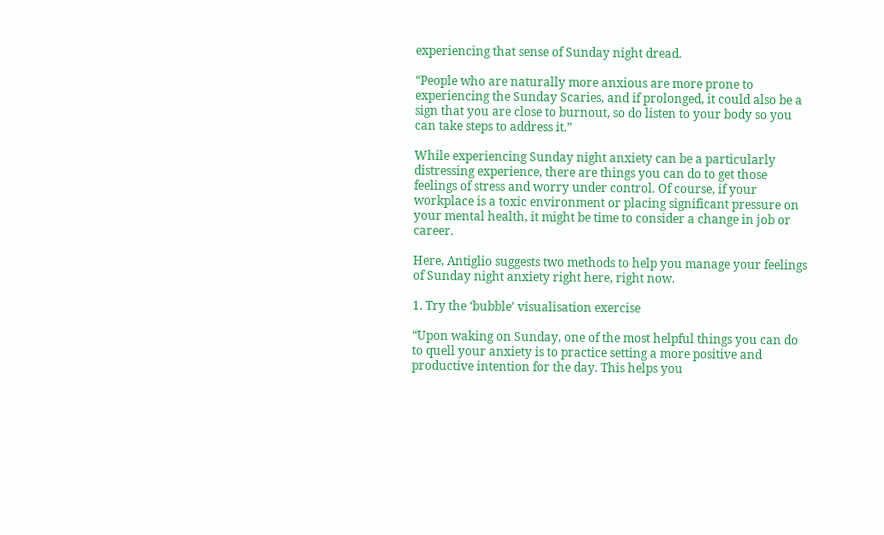experiencing that sense of Sunday night dread.

“People who are naturally more anxious are more prone to experiencing the Sunday Scaries, and if prolonged, it could also be a sign that you are close to burnout, so do listen to your body so you can take steps to address it.”

While experiencing Sunday night anxiety can be a particularly distressing experience, there are things you can do to get those feelings of stress and worry under control. Of course, if your workplace is a toxic environment or placing significant pressure on your mental health, it might be time to consider a change in job or career.

Here, Antiglio suggests two methods to help you manage your feelings of Sunday night anxiety right here, right now.

1. Try the ‘bubble’ visualisation exercise

“Upon waking on Sunday, one of the most helpful things you can do to quell your anxiety is to practice setting a more positive and productive intention for the day. This helps you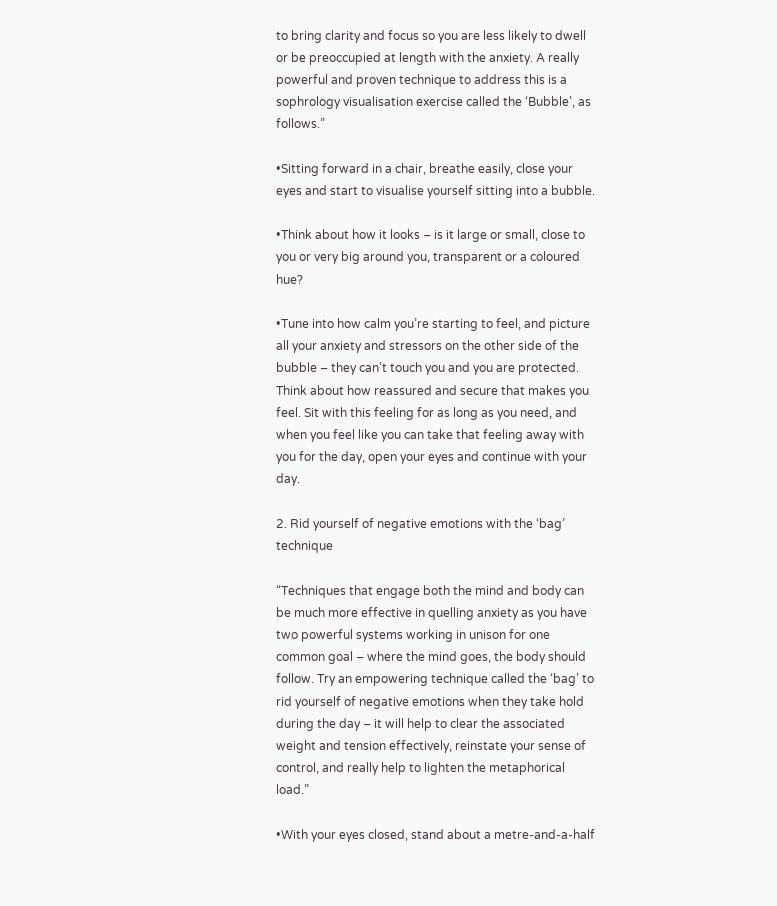to bring clarity and focus so you are less likely to dwell or be preoccupied at length with the anxiety. A really powerful and proven technique to address this is a sophrology visualisation exercise called the ‘Bubble’, as follows.”

•Sitting forward in a chair, breathe easily, close your eyes and start to visualise yourself sitting into a bubble.

•Think about how it looks – is it large or small, close to you or very big around you, transparent or a coloured hue?

•Tune into how calm you’re starting to feel, and picture all your anxiety and stressors on the other side of the bubble – they can’t touch you and you are protected. Think about how reassured and secure that makes you feel. Sit with this feeling for as long as you need, and when you feel like you can take that feeling away with you for the day, open your eyes and continue with your day.

2. Rid yourself of negative emotions with the ‘bag’ technique

“Techniques that engage both the mind and body can be much more effective in quelling anxiety as you have two powerful systems working in unison for one common goal – where the mind goes, the body should follow. Try an empowering technique called the ‘bag’ to rid yourself of negative emotions when they take hold during the day – it will help to clear the associated weight and tension effectively, reinstate your sense of control, and really help to lighten the metaphorical load.”

•With your eyes closed, stand about a metre-and-a-half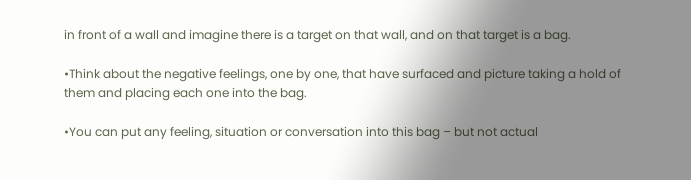in front of a wall and imagine there is a target on that wall, and on that target is a bag.

•Think about the negative feelings, one by one, that have surfaced and picture taking a hold of them and placing each one into the bag.

•You can put any feeling, situation or conversation into this bag – but not actual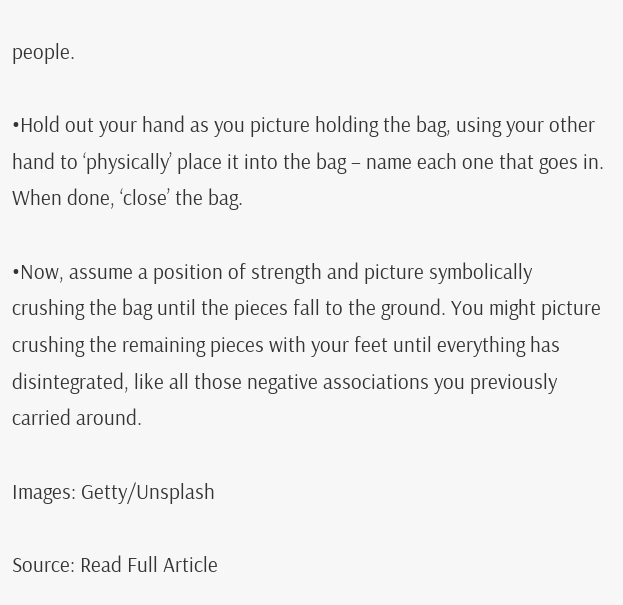people.

•Hold out your hand as you picture holding the bag, using your other hand to ‘physically’ place it into the bag – name each one that goes in. When done, ‘close’ the bag.

•Now, assume a position of strength and picture symbolically crushing the bag until the pieces fall to the ground. You might picture crushing the remaining pieces with your feet until everything has disintegrated, like all those negative associations you previously carried around.

Images: Getty/Unsplash

Source: Read Full Article